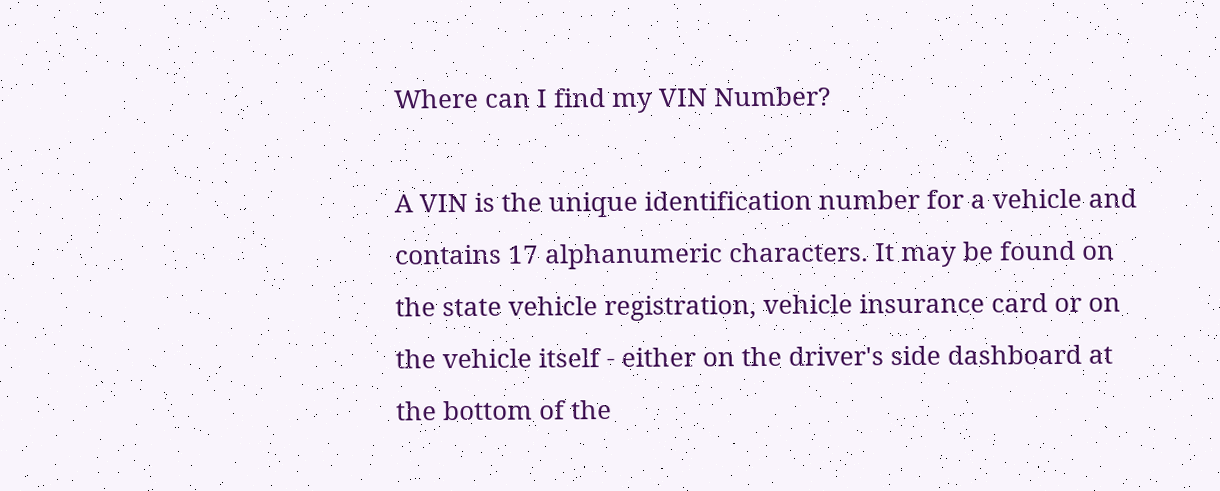Where can I find my VIN Number?

A VIN is the unique identification number for a vehicle and contains 17 alphanumeric characters. It may be found on the state vehicle registration, vehicle insurance card or on the vehicle itself - either on the driver's side dashboard at the bottom of the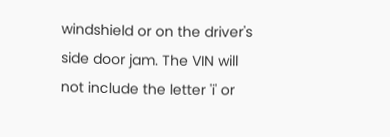windshield or on the driver's side door jam. The VIN will not include the letter 'i' or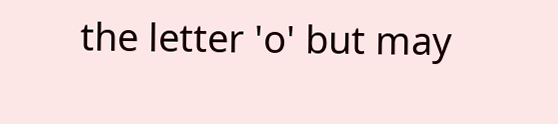the letter 'o' but may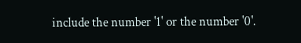include the number '1' or the number '0'.